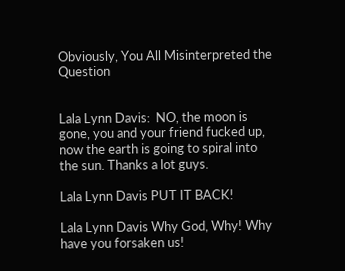Obviously, You All Misinterpreted the Question


Lala Lynn Davis:  NO, the moon is gone, you and your friend fucked up, now the earth is going to spiral into the sun. Thanks a lot guys.

Lala Lynn Davis PUT IT BACK!

Lala Lynn Davis Why God, Why! Why have you forsaken us!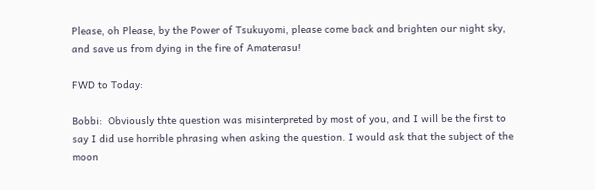Please, oh Please, by the Power of Tsukuyomi, please come back and brighten our night sky, and save us from dying in the fire of Amaterasu!

FWD to Today:

Bobbi:  Obviously thte question was misinterpreted by most of you, and I will be the first to say I did use horrible phrasing when asking the question. I would ask that the subject of the moon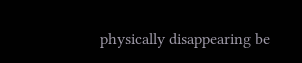physically disappearing be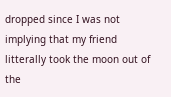dropped since I was not implying that my friend litterally took the moon out of the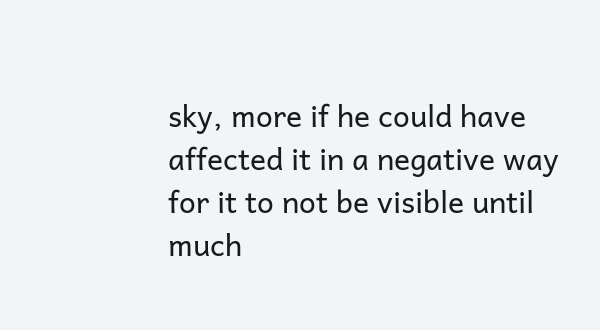sky, more if he could have affected it in a negative way for it to not be visible until much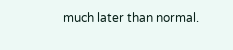much later than normal.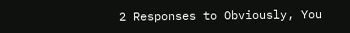2 Responses to Obviously, You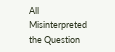All Misinterpreted the Question